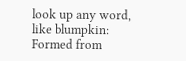look up any word, like blumpkin:
Formed from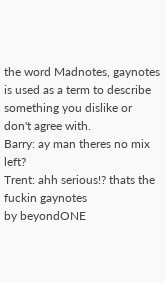the word Madnotes, gaynotes is used as a term to describe something you dislike or don't agree with.
Barry: ay man theres no mix left?
Trent: ahh serious!? thats the fuckin gaynotes
by beyondONE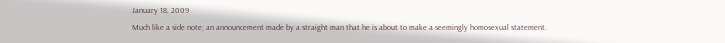January 18, 2009
Much like a side note; an announcement made by a straight man that he is about to make a seemingly homosexual statement.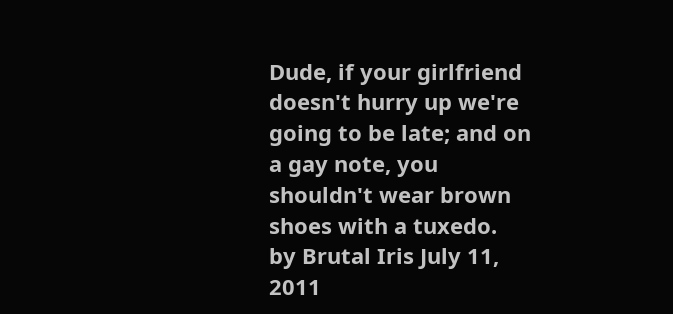Dude, if your girlfriend doesn't hurry up we're going to be late; and on a gay note, you shouldn't wear brown shoes with a tuxedo.
by Brutal Iris July 11, 2011